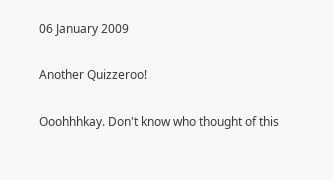06 January 2009

Another Quizzeroo!

Ooohhhkay. Don't know who thought of this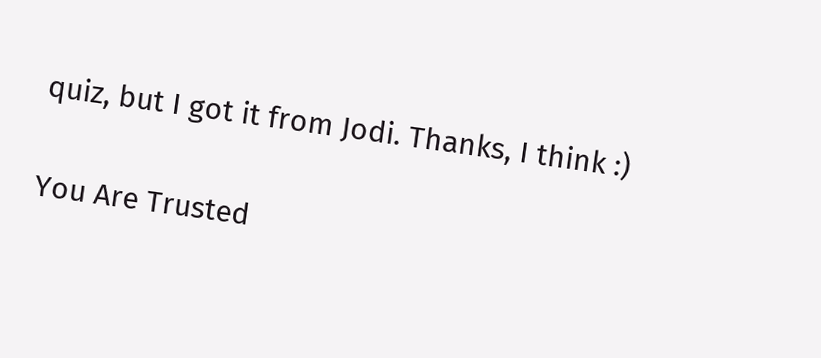quiz, but I got it from Jodi. Thanks, I think :)

You Are Trusted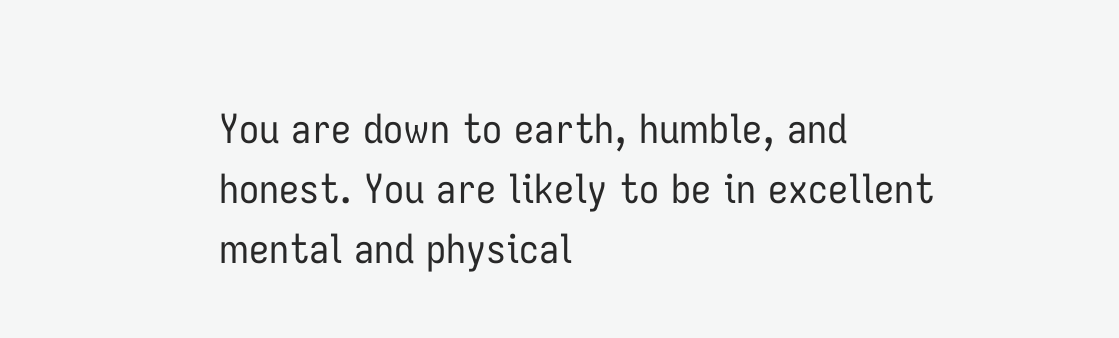You are down to earth, humble, and honest. You are likely to be in excellent mental and physical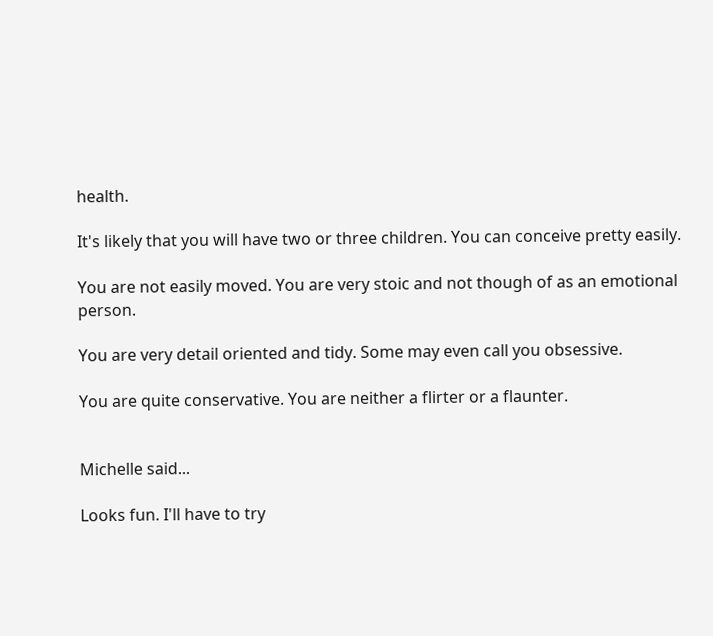health.

It's likely that you will have two or three children. You can conceive pretty easily.

You are not easily moved. You are very stoic and not though of as an emotional person.

You are very detail oriented and tidy. Some may even call you obsessive.

You are quite conservative. You are neither a flirter or a flaunter.


Michelle said...

Looks fun. I'll have to try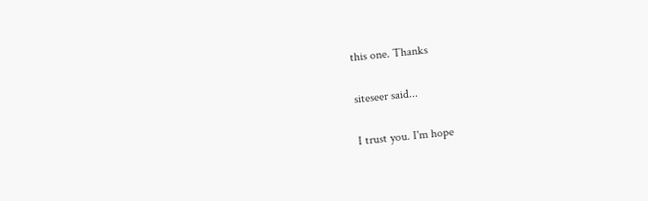this one. Thanks

siteseer said...

I trust you. I'm hope